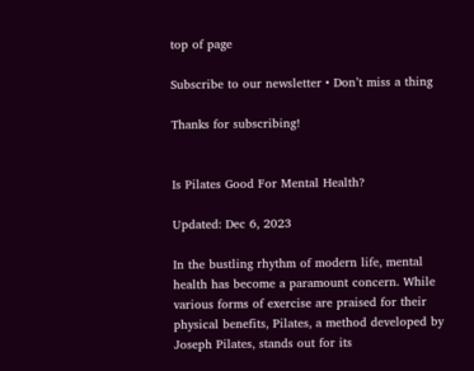top of page

Subscribe to our newsletter • Don’t miss a thing

Thanks for subscribing!


Is Pilates Good For Mental Health?

Updated: Dec 6, 2023

In the bustling rhythm of modern life, mental health has become a paramount concern. While various forms of exercise are praised for their physical benefits, Pilates, a method developed by Joseph Pilates, stands out for its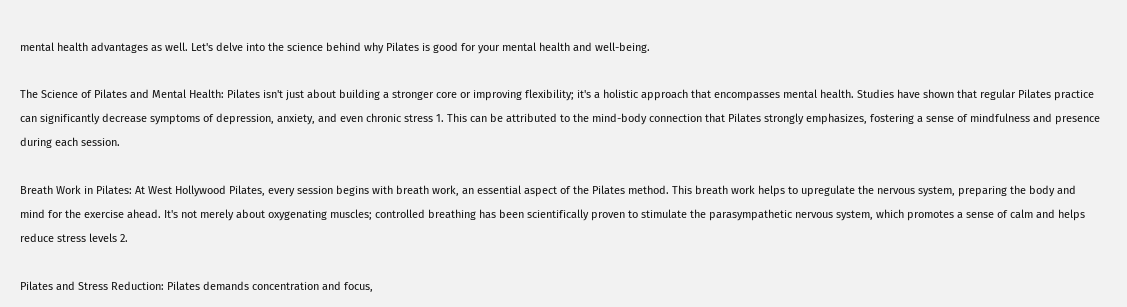mental health advantages as well. Let's delve into the science behind why Pilates is good for your mental health and well-being.

The Science of Pilates and Mental Health: Pilates isn't just about building a stronger core or improving flexibility; it's a holistic approach that encompasses mental health. Studies have shown that regular Pilates practice can significantly decrease symptoms of depression, anxiety, and even chronic stress 1. This can be attributed to the mind-body connection that Pilates strongly emphasizes, fostering a sense of mindfulness and presence during each session.

Breath Work in Pilates: At West Hollywood Pilates, every session begins with breath work, an essential aspect of the Pilates method. This breath work helps to upregulate the nervous system, preparing the body and mind for the exercise ahead. It's not merely about oxygenating muscles; controlled breathing has been scientifically proven to stimulate the parasympathetic nervous system, which promotes a sense of calm and helps reduce stress levels 2.

Pilates and Stress Reduction: Pilates demands concentration and focus,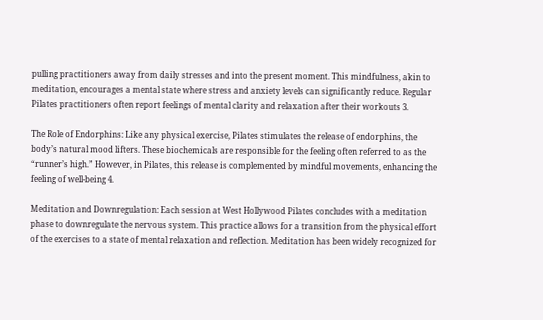pulling practitioners away from daily stresses and into the present moment. This mindfulness, akin to meditation, encourages a mental state where stress and anxiety levels can significantly reduce. Regular Pilates practitioners often report feelings of mental clarity and relaxation after their workouts 3.

The Role of Endorphins: Like any physical exercise, Pilates stimulates the release of endorphins, the body’s natural mood lifters. These biochemicals are responsible for the feeling often referred to as the “runner’s high.” However, in Pilates, this release is complemented by mindful movements, enhancing the feeling of well-being 4.

Meditation and Downregulation: Each session at West Hollywood Pilates concludes with a meditation phase to downregulate the nervous system. This practice allows for a transition from the physical effort of the exercises to a state of mental relaxation and reflection. Meditation has been widely recognized for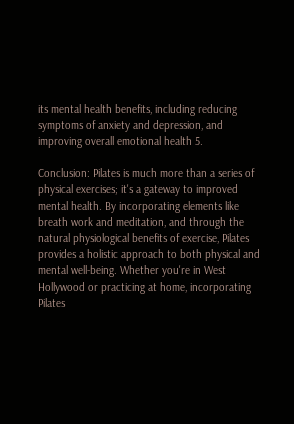its mental health benefits, including reducing symptoms of anxiety and depression, and improving overall emotional health 5.

Conclusion: Pilates is much more than a series of physical exercises; it's a gateway to improved mental health. By incorporating elements like breath work and meditation, and through the natural physiological benefits of exercise, Pilates provides a holistic approach to both physical and mental well-being. Whether you're in West Hollywood or practicing at home, incorporating Pilates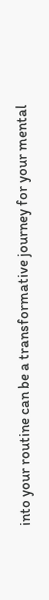into your routine can be a transformative journey for your mental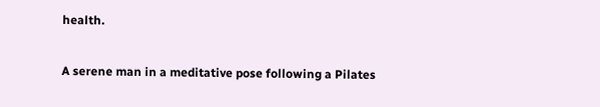health.

A serene man in a meditative pose following a Pilates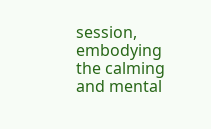session, embodying the calming and mental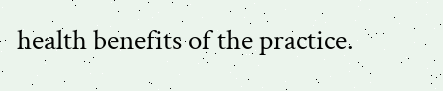health benefits of the practice.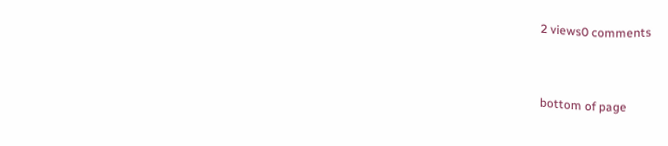2 views0 comments


bottom of page